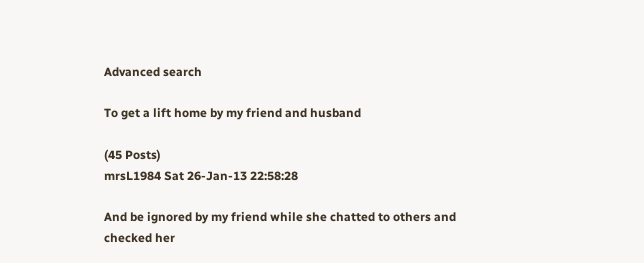Advanced search

To get a lift home by my friend and husband

(45 Posts)
mrsL1984 Sat 26-Jan-13 22:58:28

And be ignored by my friend while she chatted to others and checked her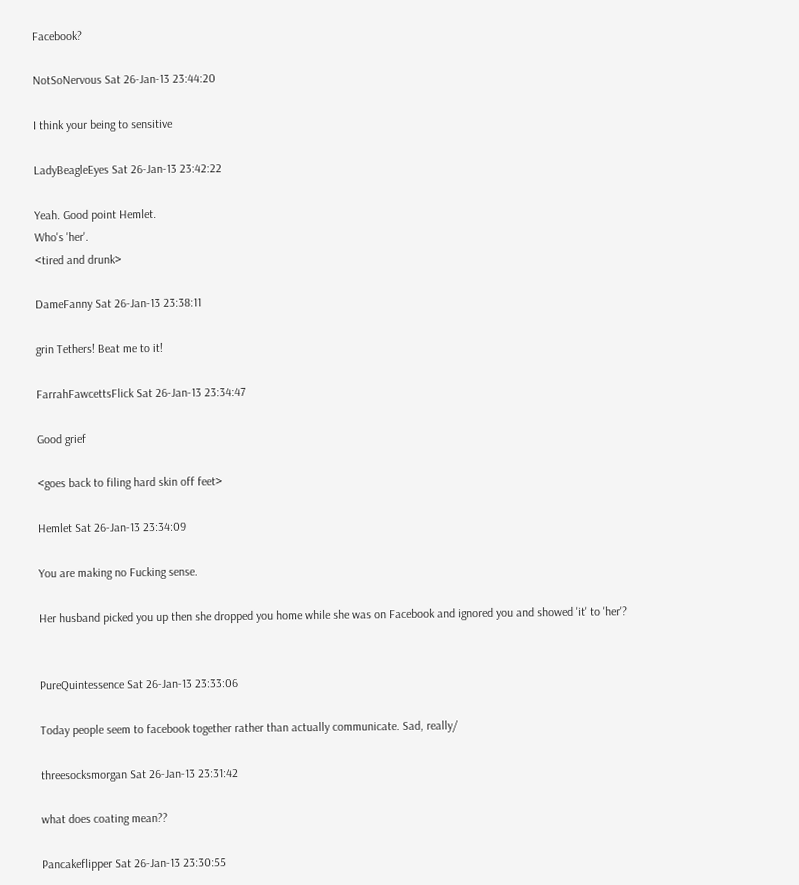Facebook?

NotSoNervous Sat 26-Jan-13 23:44:20

I think your being to sensitive

LadyBeagleEyes Sat 26-Jan-13 23:42:22

Yeah. Good point Hemlet.
Who's 'her'.
<tired and drunk>

DameFanny Sat 26-Jan-13 23:38:11

grin Tethers! Beat me to it!

FarrahFawcettsFlick Sat 26-Jan-13 23:34:47

Good grief

<goes back to filing hard skin off feet>

Hemlet Sat 26-Jan-13 23:34:09

You are making no Fucking sense.

Her husband picked you up then she dropped you home while she was on Facebook and ignored you and showed 'it' to 'her'?


PureQuintessence Sat 26-Jan-13 23:33:06

Today people seem to facebook together rather than actually communicate. Sad, really/

threesocksmorgan Sat 26-Jan-13 23:31:42

what does coating mean??

Pancakeflipper Sat 26-Jan-13 23:30:55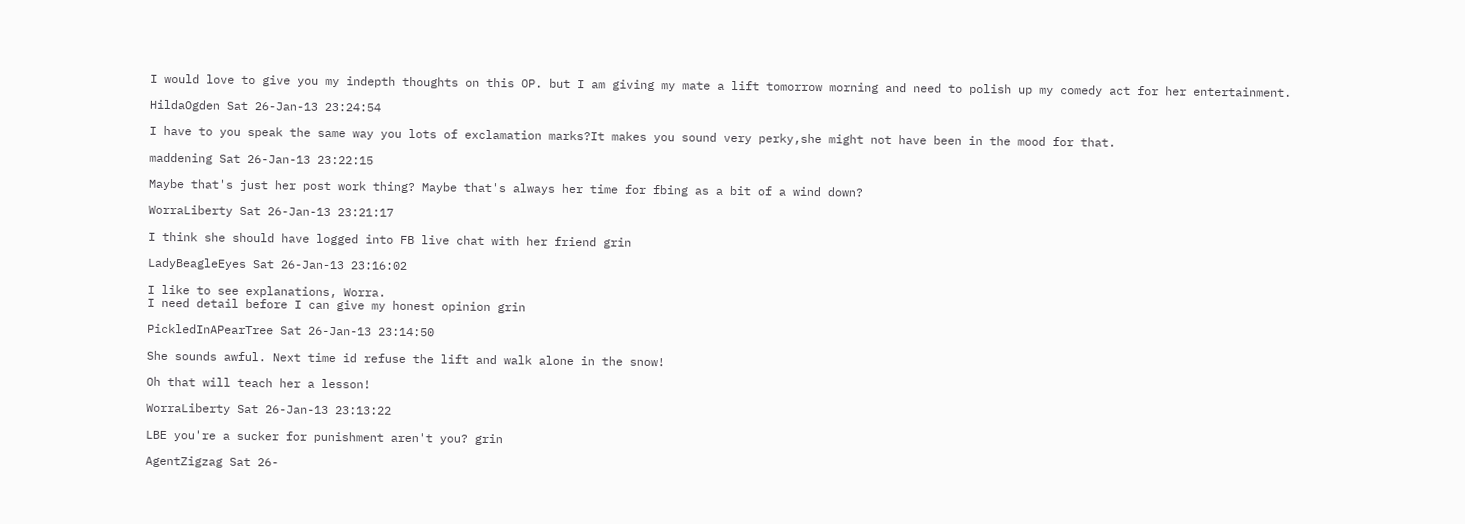I would love to give you my indepth thoughts on this OP. but I am giving my mate a lift tomorrow morning and need to polish up my comedy act for her entertainment.

HildaOgden Sat 26-Jan-13 23:24:54

I have to you speak the same way you lots of exclamation marks?It makes you sound very perky,she might not have been in the mood for that.

maddening Sat 26-Jan-13 23:22:15

Maybe that's just her post work thing? Maybe that's always her time for fbing as a bit of a wind down?

WorraLiberty Sat 26-Jan-13 23:21:17

I think she should have logged into FB live chat with her friend grin

LadyBeagleEyes Sat 26-Jan-13 23:16:02

I like to see explanations, Worra.
I need detail before I can give my honest opinion grin

PickledInAPearTree Sat 26-Jan-13 23:14:50

She sounds awful. Next time id refuse the lift and walk alone in the snow!

Oh that will teach her a lesson!

WorraLiberty Sat 26-Jan-13 23:13:22

LBE you're a sucker for punishment aren't you? grin

AgentZigzag Sat 26-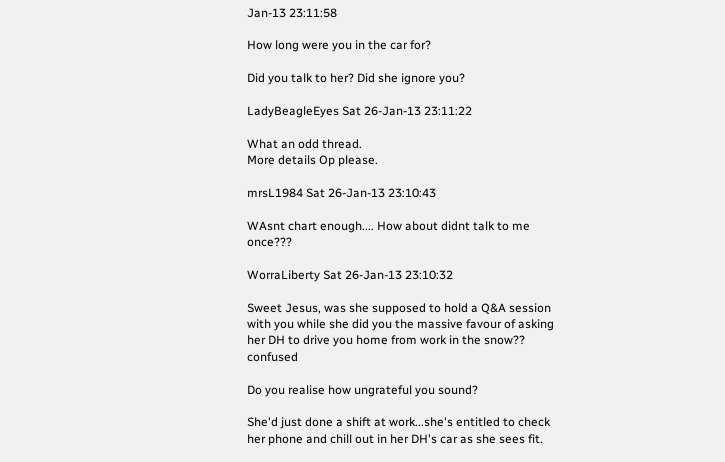Jan-13 23:11:58

How long were you in the car for?

Did you talk to her? Did she ignore you?

LadyBeagleEyes Sat 26-Jan-13 23:11:22

What an odd thread.
More details Op please.

mrsL1984 Sat 26-Jan-13 23:10:43

WAsnt chart enough.... How about didnt talk to me once???

WorraLiberty Sat 26-Jan-13 23:10:32

Sweet Jesus, was she supposed to hold a Q&A session with you while she did you the massive favour of asking her DH to drive you home from work in the snow?? confused

Do you realise how ungrateful you sound?

She'd just done a shift at work...she's entitled to check her phone and chill out in her DH's car as she sees fit.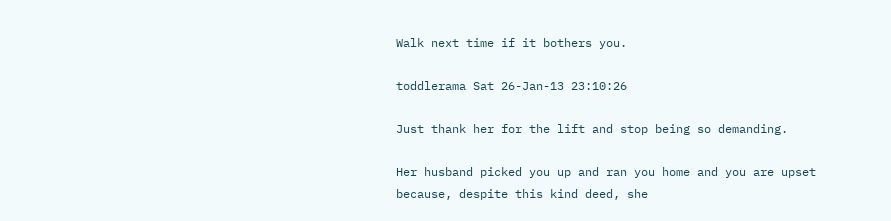Walk next time if it bothers you.

toddlerama Sat 26-Jan-13 23:10:26

Just thank her for the lift and stop being so demanding.

Her husband picked you up and ran you home and you are upset because, despite this kind deed, she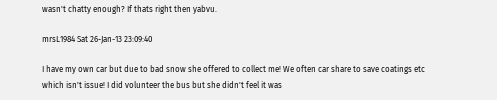wasn't chatty enough? If thats right then yabvu.

mrsL1984 Sat 26-Jan-13 23:09:40

I have my own car but due to bad snow she offered to collect me! We often car share to save coatings etc which isn't issue! I did volunteer the bus but she didn't feel it was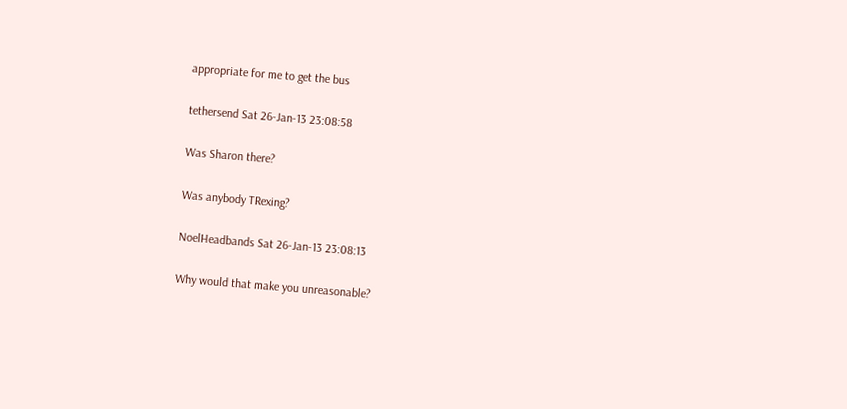appropriate for me to get the bus

tethersend Sat 26-Jan-13 23:08:58

Was Sharon there?

Was anybody TRexing?

NoelHeadbands Sat 26-Jan-13 23:08:13

Why would that make you unreasonable?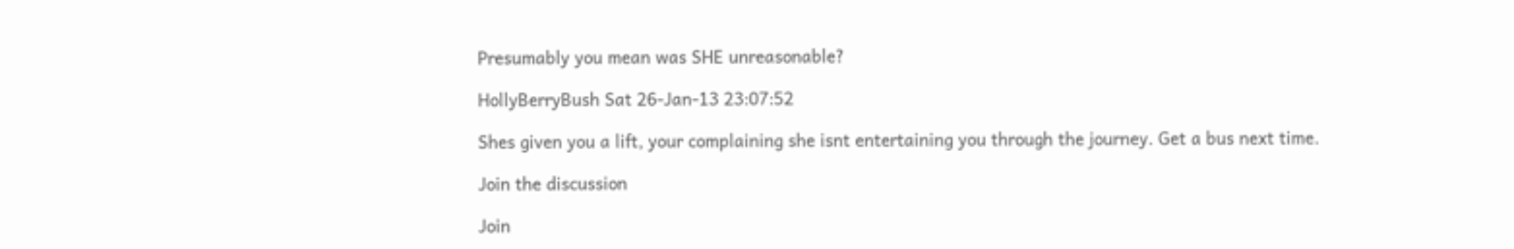Presumably you mean was SHE unreasonable?

HollyBerryBush Sat 26-Jan-13 23:07:52

Shes given you a lift, your complaining she isnt entertaining you through the journey. Get a bus next time.

Join the discussion

Join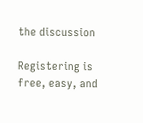the discussion

Registering is free, easy, and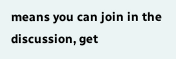means you can join in the discussion, get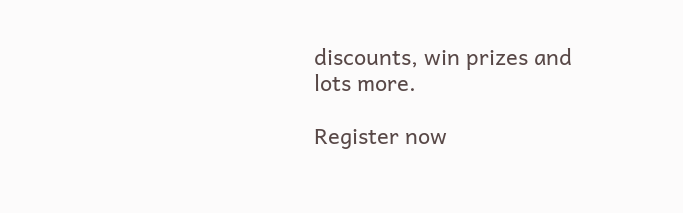discounts, win prizes and lots more.

Register now